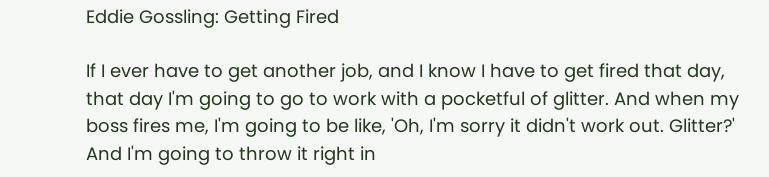Eddie Gossling: Getting Fired

If I ever have to get another job, and I know I have to get fired that day, that day I'm going to go to work with a pocketful of glitter. And when my boss fires me, I'm going to be like, 'Oh, I'm sorry it didn't work out. Glitter?' And I'm going to throw it right in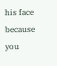his face because you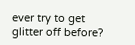ever try to get glitter off before?